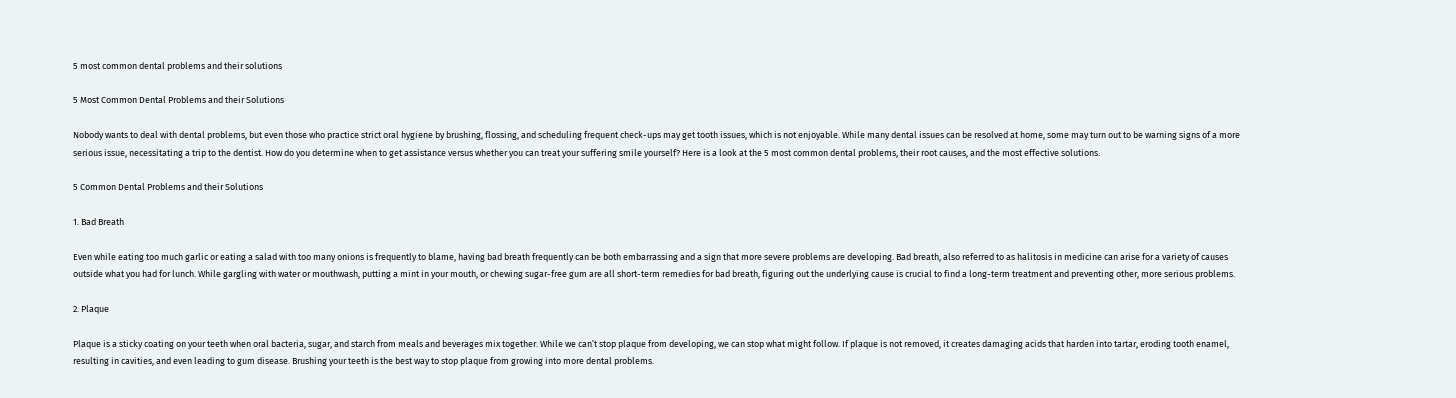5 most common dental problems and their solutions

5 Most Common Dental Problems and their Solutions

Nobody wants to deal with dental problems, but even those who practice strict oral hygiene by brushing, flossing, and scheduling frequent check-ups may get tooth issues, which is not enjoyable. While many dental issues can be resolved at home, some may turn out to be warning signs of a more serious issue, necessitating a trip to the dentist. How do you determine when to get assistance versus whether you can treat your suffering smile yourself? Here is a look at the 5 most common dental problems, their root causes, and the most effective solutions.

5 Common Dental Problems and their Solutions

1. Bad Breath

Even while eating too much garlic or eating a salad with too many onions is frequently to blame, having bad breath frequently can be both embarrassing and a sign that more severe problems are developing. Bad breath, also referred to as halitosis in medicine can arise for a variety of causes outside what you had for lunch. While gargling with water or mouthwash, putting a mint in your mouth, or chewing sugar-free gum are all short-term remedies for bad breath, figuring out the underlying cause is crucial to find a long-term treatment and preventing other, more serious problems.

2. Plaque

Plaque is a sticky coating on your teeth when oral bacteria, sugar, and starch from meals and beverages mix together. While we can’t stop plaque from developing, we can stop what might follow. If plaque is not removed, it creates damaging acids that harden into tartar, eroding tooth enamel, resulting in cavities, and even leading to gum disease. Brushing your teeth is the best way to stop plaque from growing into more dental problems.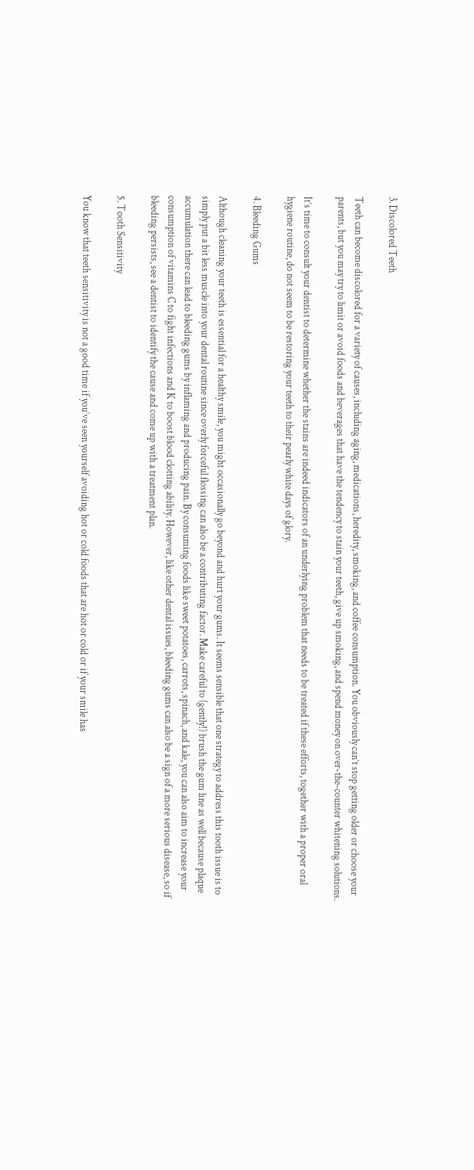3. Discolored Teeth

Teeth can become discolored for a variety of causes, including aging, medications, heredity, smoking, and coffee consumption. You obviously can’t stop getting older or choose your parents, but you may try to limit or avoid foods and beverages that have the tendency to stain your teeth, give up smoking, and spend money on over-the-counter whitening solutions.

It’s time to consult your dentist to determine whether the stains are indeed indicators of an underlying problem that needs to be treated if these efforts, together with a proper oral hygiene routine, do not seem to be restoring your teeth to their pearly white days of glory.

4. Bleeding Gums

Although cleaning your teeth is essential for a healthy smile, you might occasionally go beyond and hurt your gums. It seems sensible that one strategy to address this tooth issue is to simply put a bit less muscle into your dental routine since overly forceful flossing can also be a contributing factor. Make careful to (gently!) brush the gum line as well because plaque accumulation there can lead to bleeding gums by inflaming and producing pain. By consuming foods like sweet potatoes, carrots, spinach, and kale, you can also aim to increase your consumption of vitamins C to fight infections and K to boost blood clotting ability. However, like other dental issues, bleeding gums can also be a sign of a more serious disease, so if bleeding persists, see a dentist to identify the cause and come up with a treatment plan.

5. Tooth Sensitivity

You know that teeth sensitivity is not a good time if you’ve seen yourself avoiding hot or cold foods that are hot or cold or if your smile has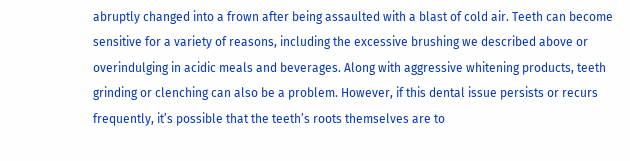abruptly changed into a frown after being assaulted with a blast of cold air. Teeth can become sensitive for a variety of reasons, including the excessive brushing we described above or overindulging in acidic meals and beverages. Along with aggressive whitening products, teeth grinding or clenching can also be a problem. However, if this dental issue persists or recurs frequently, it’s possible that the teeth’s roots themselves are to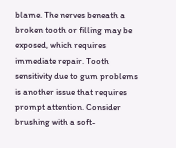blame. The nerves beneath a broken tooth or filling may be exposed, which requires immediate repair. Tooth sensitivity due to gum problems is another issue that requires prompt attention. Consider brushing with a soft-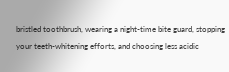bristled toothbrush, wearing a night-time bite guard, stopping your teeth-whitening efforts, and choosing less acidic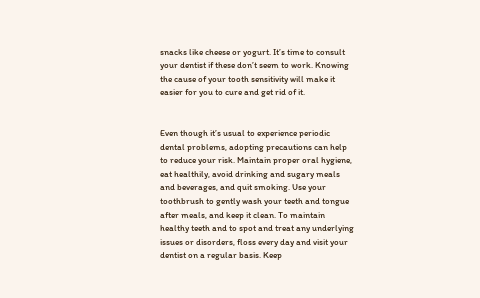snacks like cheese or yogurt. It’s time to consult your dentist if these don’t seem to work. Knowing the cause of your tooth sensitivity will make it easier for you to cure and get rid of it.


Even though it’s usual to experience periodic dental problems, adopting precautions can help to reduce your risk. Maintain proper oral hygiene, eat healthily, avoid drinking and sugary meals and beverages, and quit smoking. Use your toothbrush to gently wash your teeth and tongue after meals, and keep it clean. To maintain healthy teeth and to spot and treat any underlying issues or disorders, floss every day and visit your dentist on a regular basis. Keep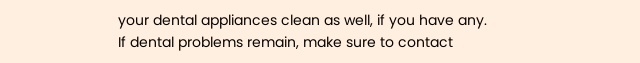your dental appliances clean as well, if you have any. If dental problems remain, make sure to contact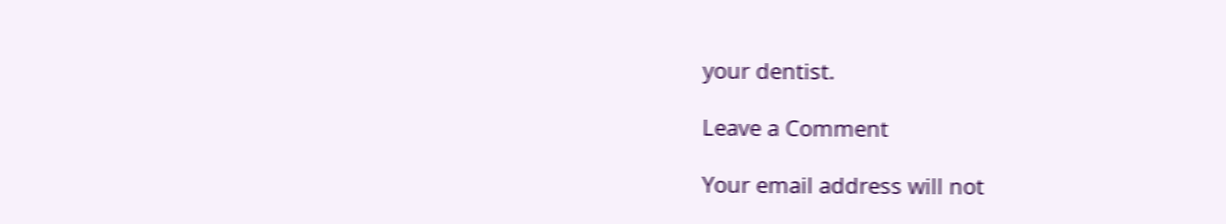your dentist.

Leave a Comment

Your email address will not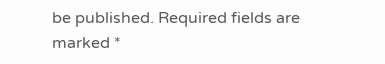be published. Required fields are marked *